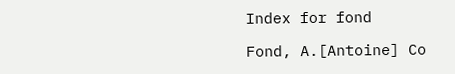Index for fond

Fond, A.[Antoine] Co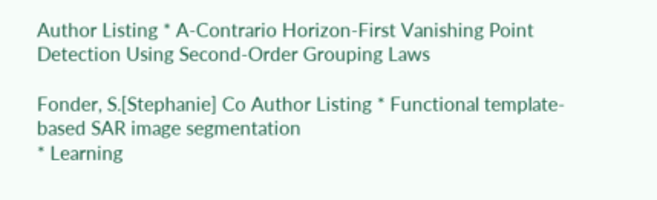Author Listing * A-Contrario Horizon-First Vanishing Point Detection Using Second-Order Grouping Laws

Fonder, S.[Stephanie] Co Author Listing * Functional template-based SAR image segmentation
* Learning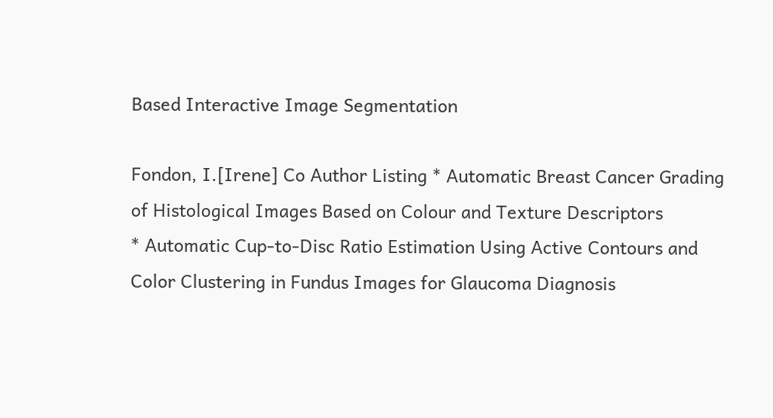Based Interactive Image Segmentation

Fondon, I.[Irene] Co Author Listing * Automatic Breast Cancer Grading of Histological Images Based on Colour and Texture Descriptors
* Automatic Cup-to-Disc Ratio Estimation Using Active Contours and Color Clustering in Fundus Images for Glaucoma Diagnosis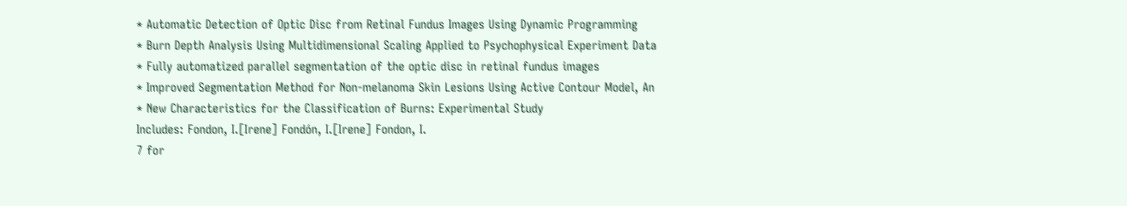* Automatic Detection of Optic Disc from Retinal Fundus Images Using Dynamic Programming
* Burn Depth Analysis Using Multidimensional Scaling Applied to Psychophysical Experiment Data
* Fully automatized parallel segmentation of the optic disc in retinal fundus images
* Improved Segmentation Method for Non-melanoma Skin Lesions Using Active Contour Model, An
* New Characteristics for the Classification of Burns: Experimental Study
Includes: Fondon, I.[Irene] Fondón, I.[Irene] Fondon, I.
7 for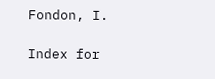Fondon, I.

Index for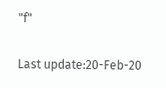"f"

Last update:20-Feb-20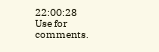22:00:28
Use for comments.